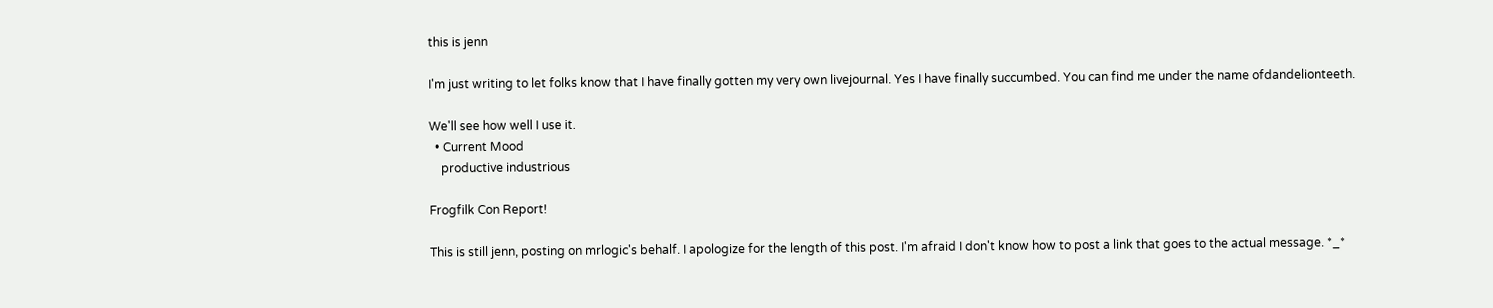this is jenn

I'm just writing to let folks know that I have finally gotten my very own livejournal. Yes I have finally succumbed. You can find me under the name ofdandelionteeth.

We'll see how well I use it.
  • Current Mood
    productive industrious

Frogfilk Con Report!

This is still jenn, posting on mrlogic's behalf. I apologize for the length of this post. I'm afraid I don't know how to post a link that goes to the actual message. *_*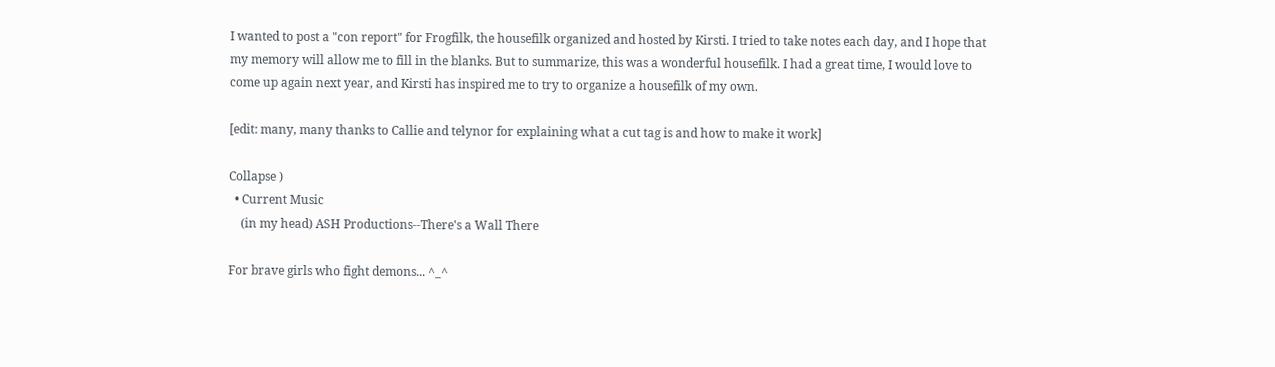I wanted to post a "con report" for Frogfilk, the housefilk organized and hosted by Kirsti. I tried to take notes each day, and I hope that my memory will allow me to fill in the blanks. But to summarize, this was a wonderful housefilk. I had a great time, I would love to come up again next year, and Kirsti has inspired me to try to organize a housefilk of my own.

[edit: many, many thanks to Callie and telynor for explaining what a cut tag is and how to make it work]

Collapse )
  • Current Music
    (in my head) ASH Productions--There's a Wall There

For brave girls who fight demons... ^_^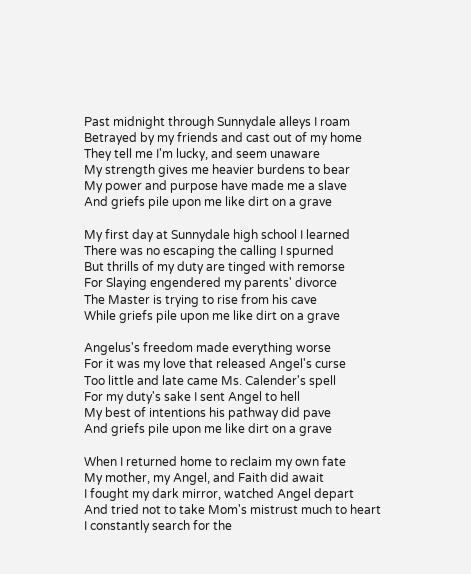Past midnight through Sunnydale alleys I roam
Betrayed by my friends and cast out of my home
They tell me I'm lucky, and seem unaware
My strength gives me heavier burdens to bear
My power and purpose have made me a slave
And griefs pile upon me like dirt on a grave

My first day at Sunnydale high school I learned
There was no escaping the calling I spurned
But thrills of my duty are tinged with remorse
For Slaying engendered my parents' divorce
The Master is trying to rise from his cave
While griefs pile upon me like dirt on a grave

Angelus's freedom made everything worse
For it was my love that released Angel's curse
Too little and late came Ms. Calender's spell
For my duty's sake I sent Angel to hell
My best of intentions his pathway did pave
And griefs pile upon me like dirt on a grave

When I returned home to reclaim my own fate
My mother, my Angel, and Faith did await
I fought my dark mirror, watched Angel depart
And tried not to take Mom's mistrust much to heart
I constantly search for the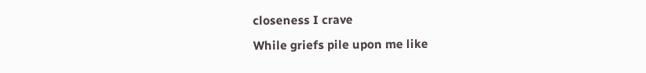closeness I crave
While griefs pile upon me like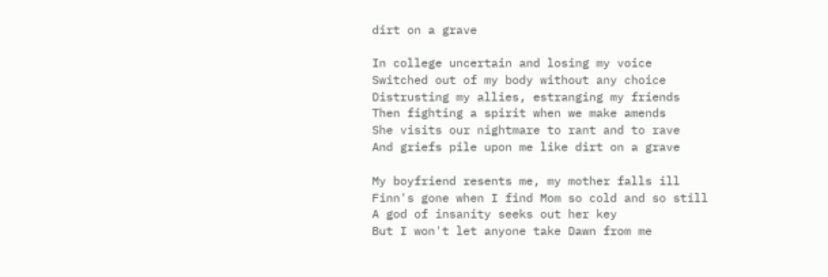dirt on a grave

In college uncertain and losing my voice
Switched out of my body without any choice
Distrusting my allies, estranging my friends
Then fighting a spirit when we make amends
She visits our nightmare to rant and to rave
And griefs pile upon me like dirt on a grave

My boyfriend resents me, my mother falls ill
Finn's gone when I find Mom so cold and so still
A god of insanity seeks out her key
But I won't let anyone take Dawn from me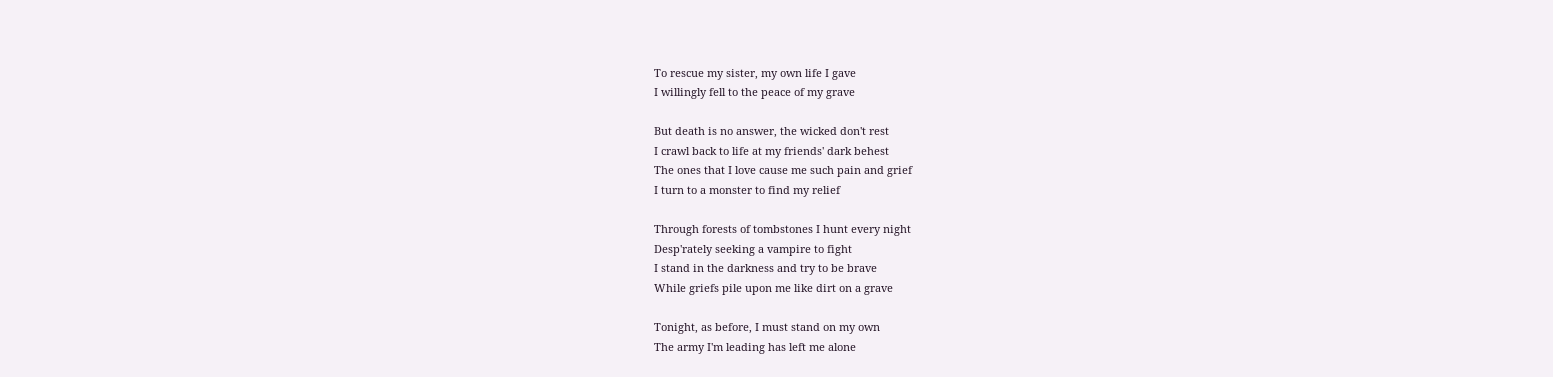To rescue my sister, my own life I gave
I willingly fell to the peace of my grave

But death is no answer, the wicked don't rest
I crawl back to life at my friends' dark behest
The ones that I love cause me such pain and grief
I turn to a monster to find my relief

Through forests of tombstones I hunt every night
Desp'rately seeking a vampire to fight
I stand in the darkness and try to be brave
While griefs pile upon me like dirt on a grave

Tonight, as before, I must stand on my own
The army I'm leading has left me alone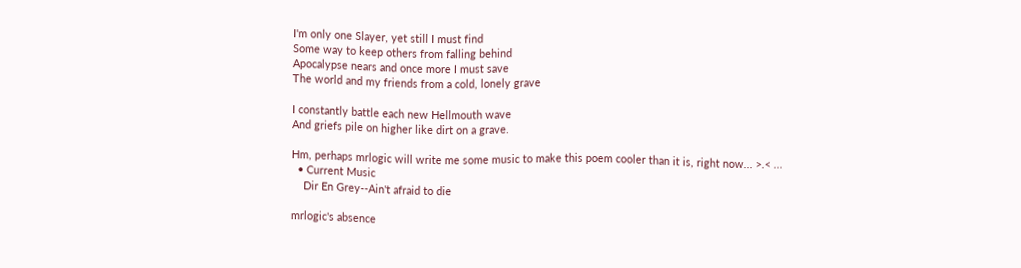I'm only one Slayer, yet still I must find
Some way to keep others from falling behind
Apocalypse nears and once more I must save
The world and my friends from a cold, lonely grave

I constantly battle each new Hellmouth wave
And griefs pile on higher like dirt on a grave.

Hm, perhaps mrlogic will write me some music to make this poem cooler than it is, right now... >.< ...
  • Current Music
    Dir En Grey--Ain't afraid to die

mrlogic's absence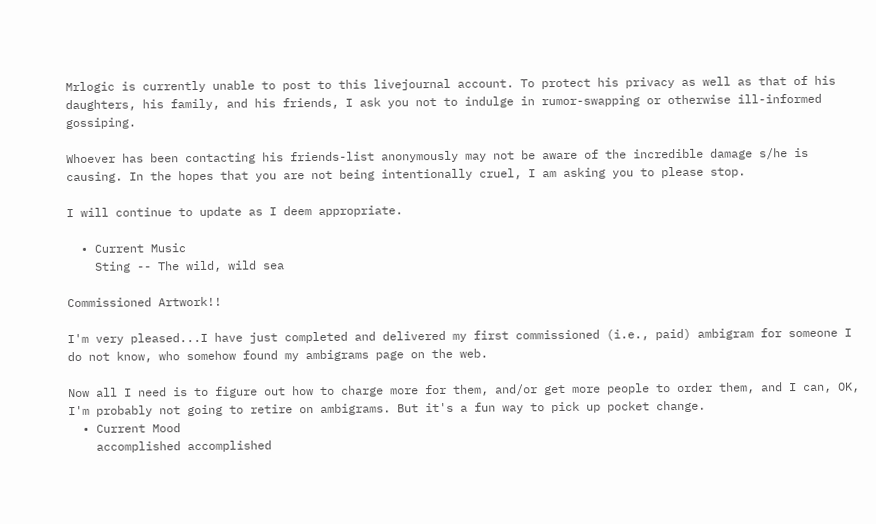Mrlogic is currently unable to post to this livejournal account. To protect his privacy as well as that of his daughters, his family, and his friends, I ask you not to indulge in rumor-swapping or otherwise ill-informed gossiping.

Whoever has been contacting his friends-list anonymously may not be aware of the incredible damage s/he is causing. In the hopes that you are not being intentionally cruel, I am asking you to please stop.

I will continue to update as I deem appropriate.

  • Current Music
    Sting -- The wild, wild sea

Commissioned Artwork!!

I'm very pleased...I have just completed and delivered my first commissioned (i.e., paid) ambigram for someone I do not know, who somehow found my ambigrams page on the web.

Now all I need is to figure out how to charge more for them, and/or get more people to order them, and I can, OK, I'm probably not going to retire on ambigrams. But it's a fun way to pick up pocket change.
  • Current Mood
    accomplished accomplished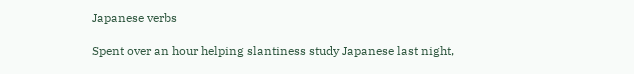Japanese verbs

Spent over an hour helping slantiness study Japanese last night,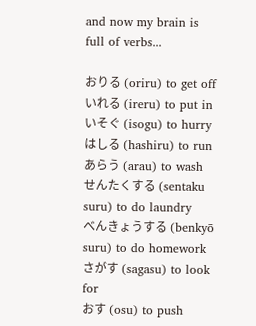and now my brain is full of verbs...

おりる (oriru) to get off
いれる (ireru) to put in
いそぐ (isogu) to hurry
はしる (hashiru) to run
あらう (arau) to wash
せんたくする (sentaku suru) to do laundry
べんきょうする (benkyō suru) to do homework
さがす (sagasu) to look for
おす (osu) to push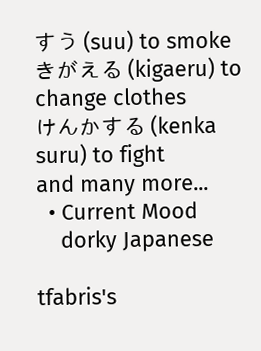すう (suu) to smoke
きがえる (kigaeru) to change clothes
けんかする (kenka suru) to fight
and many more...
  • Current Mood
    dorky Japanese

tfabris's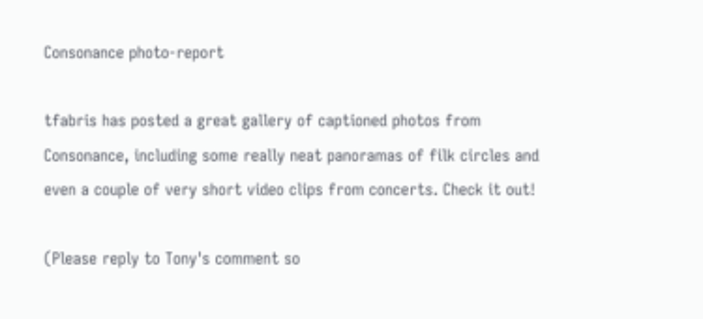Consonance photo-report

tfabris has posted a great gallery of captioned photos from Consonance, including some really neat panoramas of filk circles and even a couple of very short video clips from concerts. Check it out!

(Please reply to Tony's comment so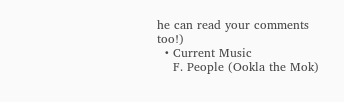he can read your comments too!)
  • Current Music
    F. People (Ookla the Mok)